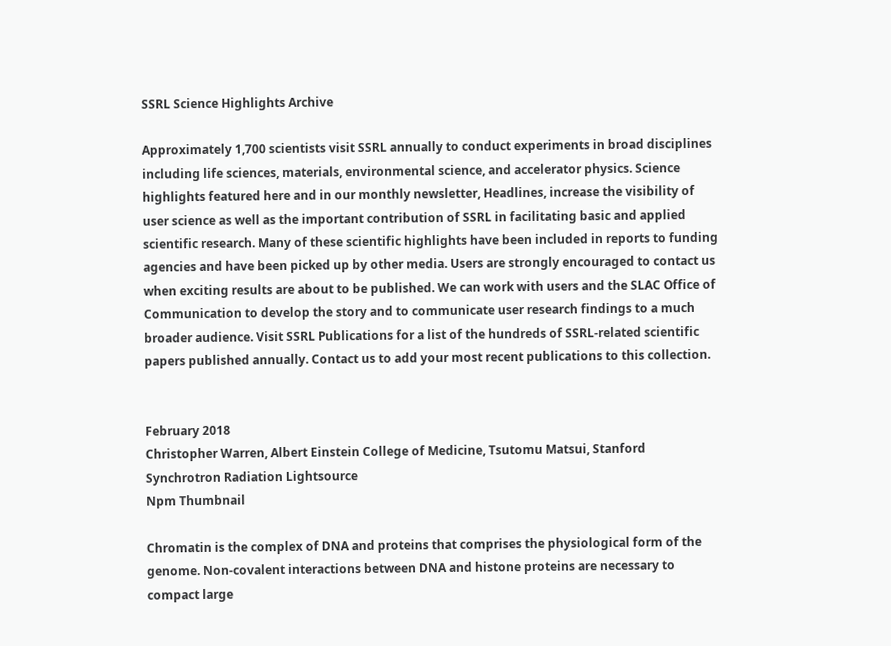SSRL Science Highlights Archive

Approximately 1,700 scientists visit SSRL annually to conduct experiments in broad disciplines including life sciences, materials, environmental science, and accelerator physics. Science highlights featured here and in our monthly newsletter, Headlines, increase the visibility of user science as well as the important contribution of SSRL in facilitating basic and applied scientific research. Many of these scientific highlights have been included in reports to funding agencies and have been picked up by other media. Users are strongly encouraged to contact us when exciting results are about to be published. We can work with users and the SLAC Office of Communication to develop the story and to communicate user research findings to a much broader audience. Visit SSRL Publications for a list of the hundreds of SSRL-related scientific papers published annually. Contact us to add your most recent publications to this collection.


February 2018
Christopher Warren, Albert Einstein College of Medicine, Tsutomu Matsui, Stanford Synchrotron Radiation Lightsource
Npm Thumbnail

Chromatin is the complex of DNA and proteins that comprises the physiological form of the genome. Non-covalent interactions between DNA and histone proteins are necessary to compact large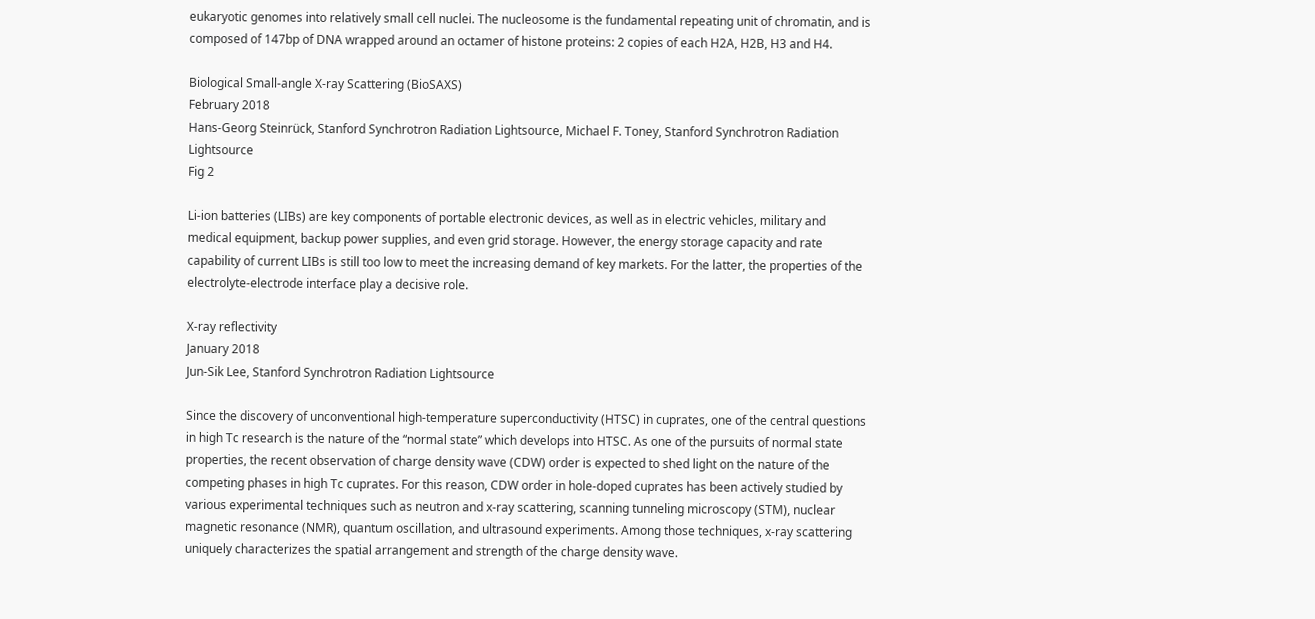eukaryotic genomes into relatively small cell nuclei. The nucleosome is the fundamental repeating unit of chromatin, and is composed of 147bp of DNA wrapped around an octamer of histone proteins: 2 copies of each H2A, H2B, H3 and H4.

Biological Small-angle X-ray Scattering (BioSAXS)
February 2018
Hans-Georg Steinrück, Stanford Synchrotron Radiation Lightsource, Michael F. Toney, Stanford Synchrotron Radiation Lightsource
Fig 2

Li-ion batteries (LIBs) are key components of portable electronic devices, as well as in electric vehicles, military and medical equipment, backup power supplies, and even grid storage. However, the energy storage capacity and rate capability of current LIBs is still too low to meet the increasing demand of key markets. For the latter, the properties of the electrolyte-electrode interface play a decisive role.

X-ray reflectivity
January 2018
Jun-Sik Lee, Stanford Synchrotron Radiation Lightsource

Since the discovery of unconventional high-temperature superconductivity (HTSC) in cuprates, one of the central questions in high Tc research is the nature of the “normal state” which develops into HTSC. As one of the pursuits of normal state properties, the recent observation of charge density wave (CDW) order is expected to shed light on the nature of the competing phases in high Tc cuprates. For this reason, CDW order in hole-doped cuprates has been actively studied by various experimental techniques such as neutron and x-ray scattering, scanning tunneling microscopy (STM), nuclear magnetic resonance (NMR), quantum oscillation, and ultrasound experiments. Among those techniques, x-ray scattering uniquely characterizes the spatial arrangement and strength of the charge density wave.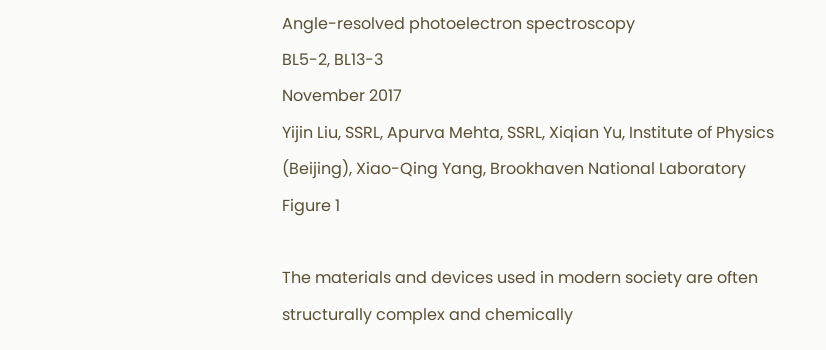Angle-resolved photoelectron spectroscopy
BL5-2, BL13-3
November 2017
Yijin Liu, SSRL, Apurva Mehta, SSRL, Xiqian Yu, Institute of Physics (Beijing), Xiao-Qing Yang, Brookhaven National Laboratory
Figure 1

The materials and devices used in modern society are often structurally complex and chemically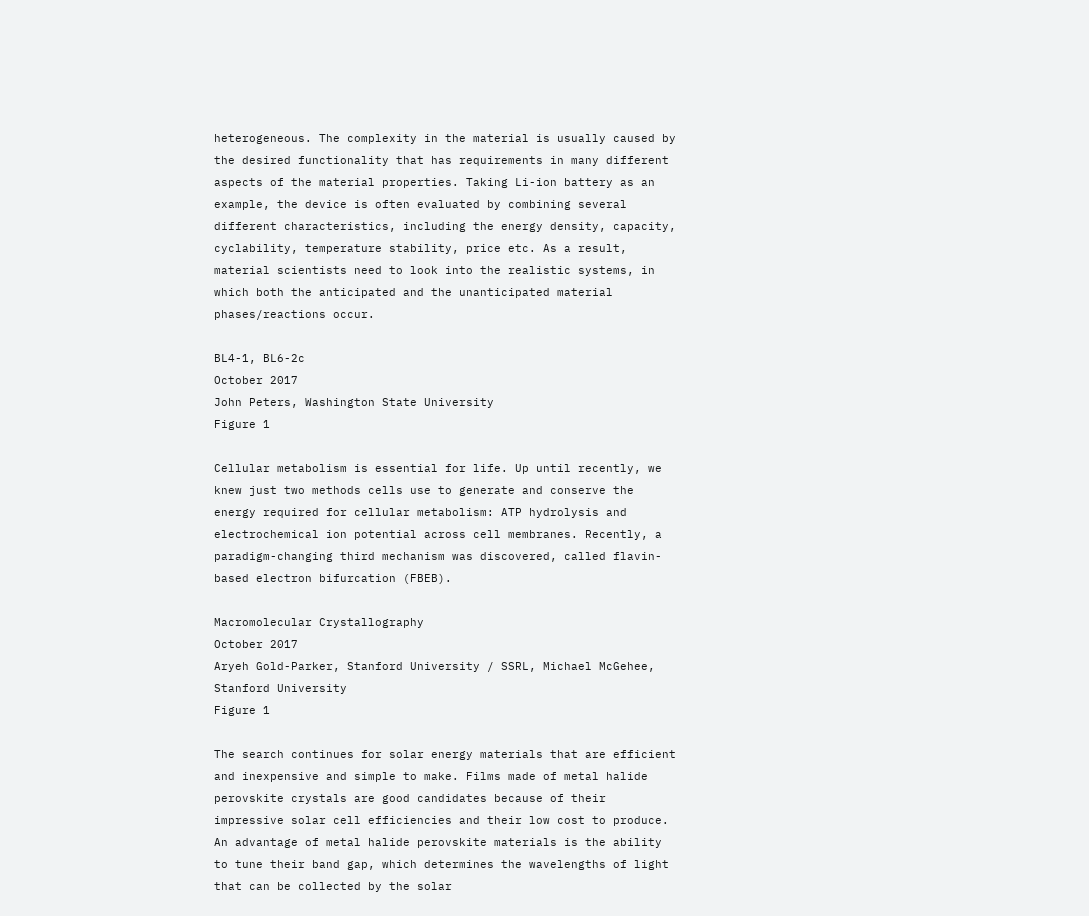heterogeneous. The complexity in the material is usually caused by the desired functionality that has requirements in many different aspects of the material properties. Taking Li-ion battery as an example, the device is often evaluated by combining several different characteristics, including the energy density, capacity, cyclability, temperature stability, price etc. As a result, material scientists need to look into the realistic systems, in which both the anticipated and the unanticipated material phases/reactions occur.

BL4-1, BL6-2c
October 2017
John Peters, Washington State University
Figure 1

Cellular metabolism is essential for life. Up until recently, we knew just two methods cells use to generate and conserve the energy required for cellular metabolism: ATP hydrolysis and electrochemical ion potential across cell membranes. Recently, a paradigm-changing third mechanism was discovered, called flavin-based electron bifurcation (FBEB).

Macromolecular Crystallography
October 2017
Aryeh Gold-Parker, Stanford University / SSRL, Michael McGehee, Stanford University
Figure 1

The search continues for solar energy materials that are efficient and inexpensive and simple to make. Films made of metal halide perovskite crystals are good candidates because of their impressive solar cell efficiencies and their low cost to produce. An advantage of metal halide perovskite materials is the ability to tune their band gap, which determines the wavelengths of light that can be collected by the solar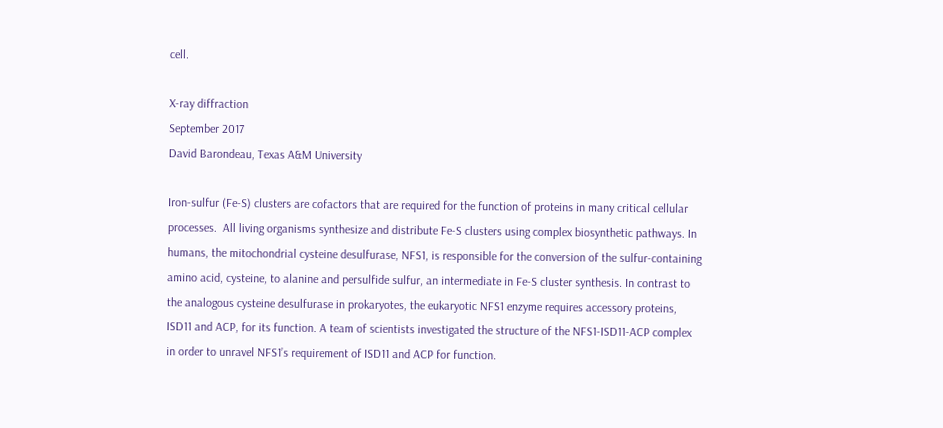cell.

X-ray diffraction
September 2017
David Barondeau, Texas A&M University

Iron-sulfur (Fe-S) clusters are cofactors that are required for the function of proteins in many critical cellular processes.  All living organisms synthesize and distribute Fe-S clusters using complex biosynthetic pathways. In humans, the mitochondrial cysteine desulfurase, NFS1, is responsible for the conversion of the sulfur-containing amino acid, cysteine, to alanine and persulfide sulfur, an intermediate in Fe-S cluster synthesis. In contrast to the analogous cysteine desulfurase in prokaryotes, the eukaryotic NFS1 enzyme requires accessory proteins, ISD11 and ACP, for its function. A team of scientists investigated the structure of the NFS1-ISD11-ACP complex in order to unravel NFS1’s requirement of ISD11 and ACP for function.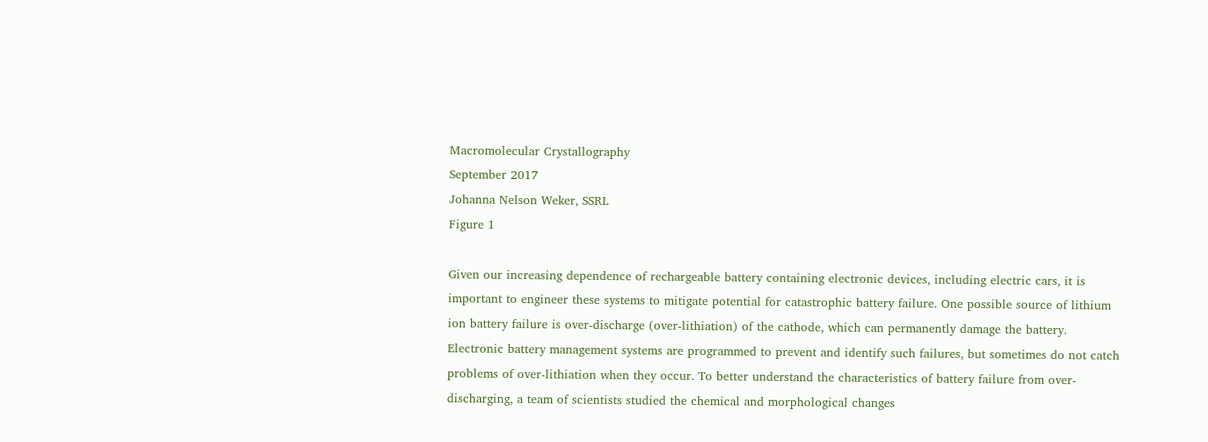Macromolecular Crystallography
September 2017
Johanna Nelson Weker, SSRL
Figure 1

Given our increasing dependence of rechargeable battery containing electronic devices, including electric cars, it is important to engineer these systems to mitigate potential for catastrophic battery failure. One possible source of lithium ion battery failure is over-discharge (over-lithiation) of the cathode, which can permanently damage the battery. Electronic battery management systems are programmed to prevent and identify such failures, but sometimes do not catch problems of over-lithiation when they occur. To better understand the characteristics of battery failure from over-discharging, a team of scientists studied the chemical and morphological changes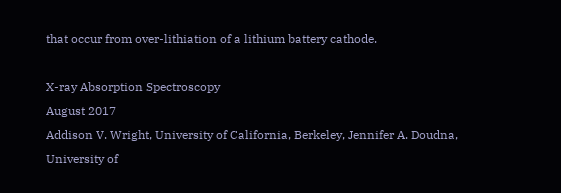that occur from over-lithiation of a lithium battery cathode.

X-ray Absorption Spectroscopy
August 2017
Addison V. Wright, University of California, Berkeley, Jennifer A. Doudna, University of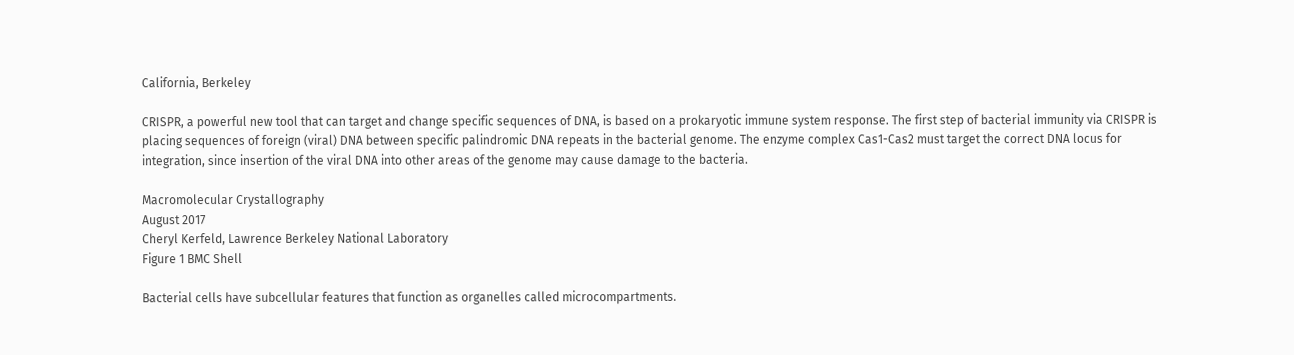California, Berkeley

CRISPR, a powerful new tool that can target and change specific sequences of DNA, is based on a prokaryotic immune system response. The first step of bacterial immunity via CRISPR is placing sequences of foreign (viral) DNA between specific palindromic DNA repeats in the bacterial genome. The enzyme complex Cas1-Cas2 must target the correct DNA locus for integration, since insertion of the viral DNA into other areas of the genome may cause damage to the bacteria.

Macromolecular Crystallography
August 2017
Cheryl Kerfeld, Lawrence Berkeley National Laboratory
Figure 1 BMC Shell

Bacterial cells have subcellular features that function as organelles called microcompartments.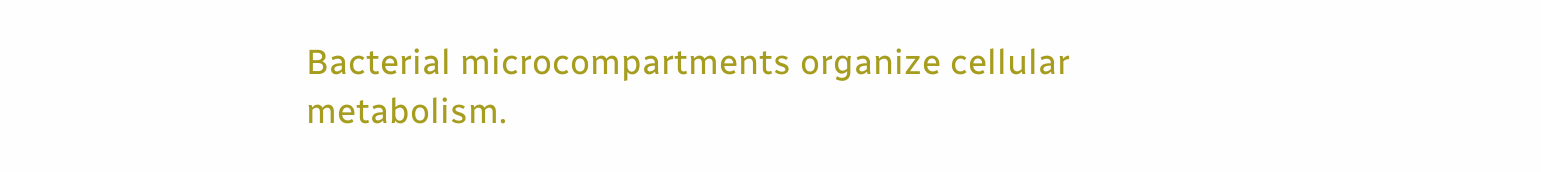Bacterial microcompartments organize cellular metabolism.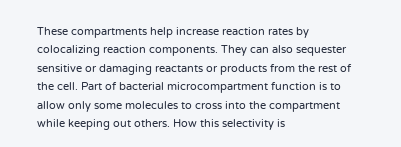These compartments help increase reaction rates by colocalizing reaction components. They can also sequester sensitive or damaging reactants or products from the rest of the cell. Part of bacterial microcompartment function is to allow only some molecules to cross into the compartment while keeping out others. How this selectivity is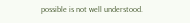possible is not well understood.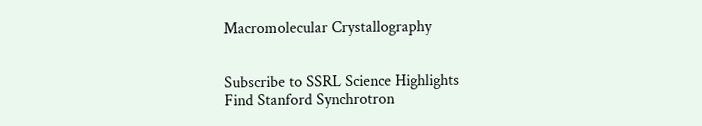Macromolecular Crystallography


Subscribe to SSRL Science Highlights
Find Stanford Synchrotron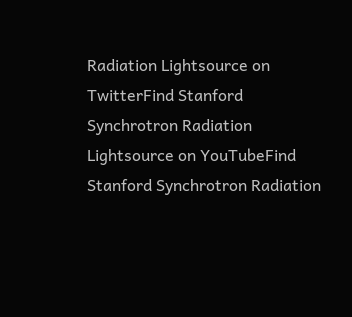Radiation Lightsource on TwitterFind Stanford Synchrotron Radiation Lightsource on YouTubeFind Stanford Synchrotron Radiation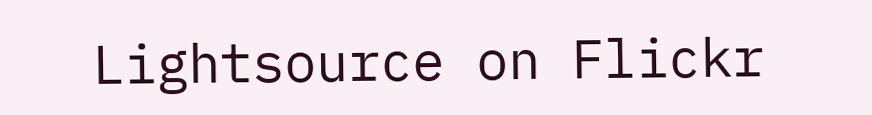Lightsource on Flickr